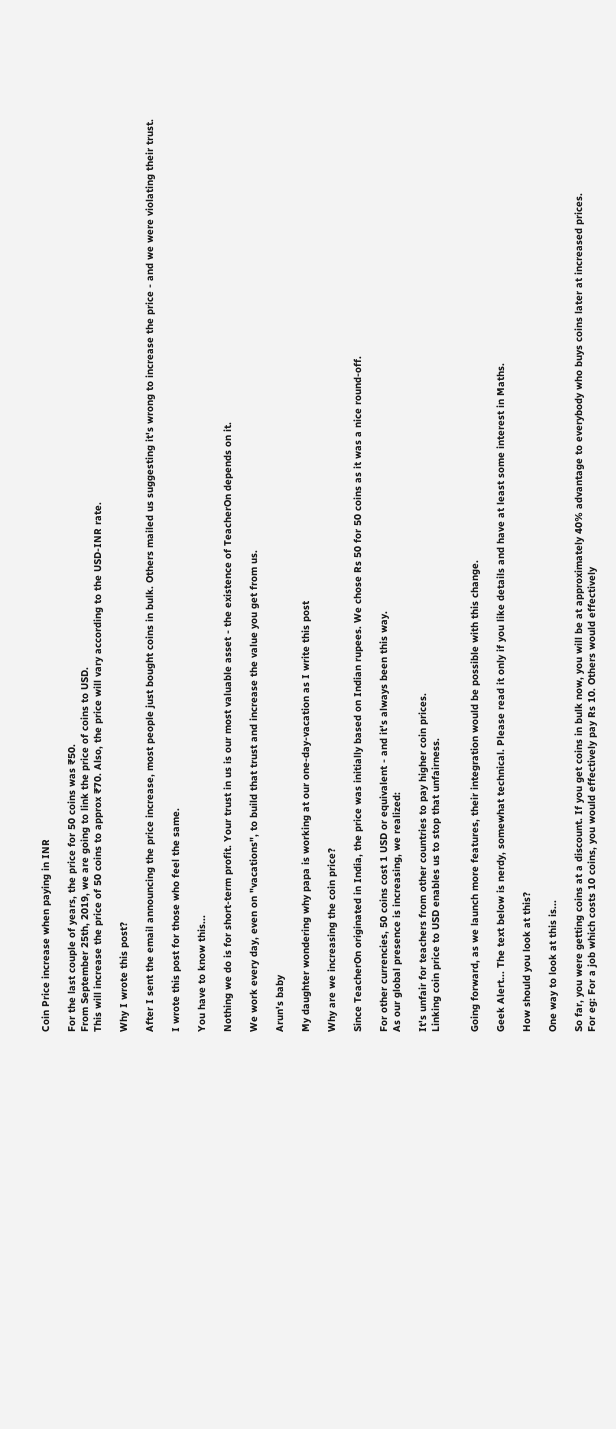Coin Price increase when paying in INR

For the last couple of years, the price for 50 coins was ₹50.
From September 25th, 2019, we are going to link the price of coins to USD.
This will increase the price of 50 coins to approx ₹70. Also, the price will vary according to the USD-INR rate.

Why I wrote this post?

After I sent the email announcing the price increase, most people just bought coins in bulk. Others mailed us suggesting it's wrong to increase the price - and we were violating their trust.

I wrote this post for those who feel the same.

You have to know this...

Nothing we do is for short-term profit. Your trust in us is our most valuable asset - the existence of TeacherOn depends on it.

We work every day, even on "vacations", to build that trust and increase the value you get from us.

Arun's baby

My daughter wondering why papa is working at our one-day-vacation as I write this post

Why are we increasing the coin price?

Since TeacherOn originated in India, the price was initially based on Indian rupees. We chose Rs 50 for 50 coins as it was a nice round-off.

For other currencies, 50 coins cost 1 USD or equivalent - and it's always been this way.
As our global presence is increasing, we realized:

It's unfair for teachers from other countries to pay higher coin prices.
Linking coin price to USD enables us to stop that unfairness.


Going forward, as we launch more features, their integration would be possible with this change.

Geek Alert... The text below is nerdy, somewhat technical. Please read it only if you like details and have at least some interest in Maths.

How should you look at this?

One way to look at this is...

So far, you were getting coins at a discount. If you get coins in bulk now, you will be at approximately 40% advantage to everybody who buys coins later at increased prices.
For eg: For a job which costs 10 coins, you would effectively pay Rs 10. Others would effectively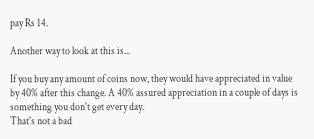pay Rs 14.

Another way to look at this is...

If you buy any amount of coins now, they would have appreciated in value by 40% after this change. A 40% assured appreciation in a couple of days is something you don't get every day.
That's not a bad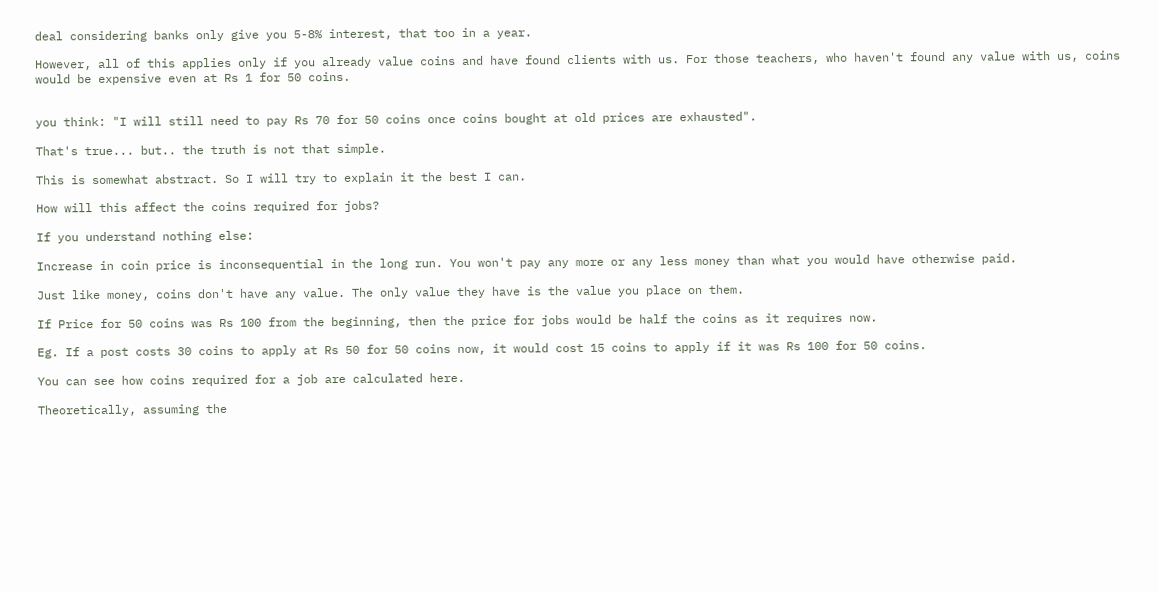deal considering banks only give you 5-8% interest, that too in a year.

However, all of this applies only if you already value coins and have found clients with us. For those teachers, who haven't found any value with us, coins would be expensive even at Rs 1 for 50 coins.


you think: "I will still need to pay Rs 70 for 50 coins once coins bought at old prices are exhausted".

That's true... but.. the truth is not that simple.

This is somewhat abstract. So I will try to explain it the best I can.

How will this affect the coins required for jobs?

If you understand nothing else:

Increase in coin price is inconsequential in the long run. You won't pay any more or any less money than what you would have otherwise paid.

Just like money, coins don't have any value. The only value they have is the value you place on them.

If Price for 50 coins was Rs 100 from the beginning, then the price for jobs would be half the coins as it requires now.

Eg. If a post costs 30 coins to apply at Rs 50 for 50 coins now, it would cost 15 coins to apply if it was Rs 100 for 50 coins.

You can see how coins required for a job are calculated here.

Theoretically, assuming the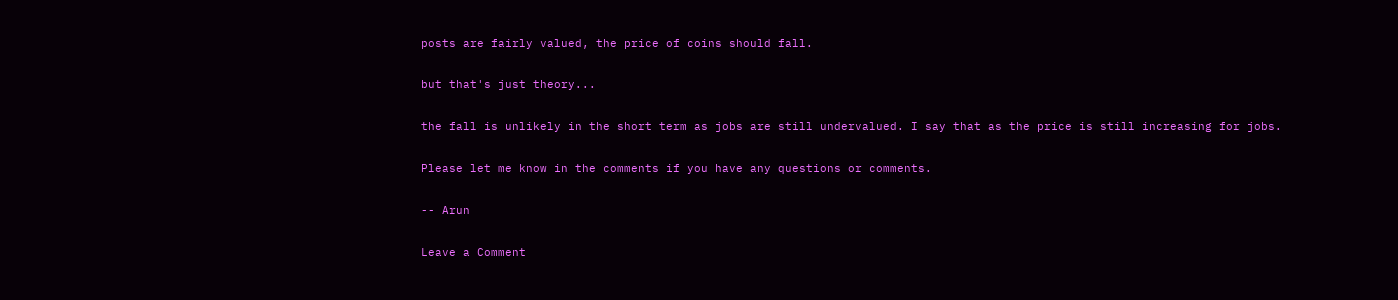posts are fairly valued, the price of coins should fall.

but that's just theory...

the fall is unlikely in the short term as jobs are still undervalued. I say that as the price is still increasing for jobs.

Please let me know in the comments if you have any questions or comments.

-- Arun

Leave a Comment